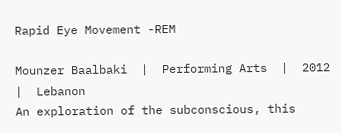Rapid Eye Movement -REM

Mounzer Baalbaki  |  Performing Arts  |  2012  |  Lebanon
An exploration of the subconscious, this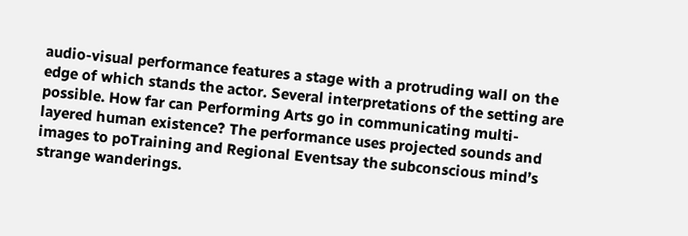audio-visual performance features a stage with a protruding wall on the edge of which stands the actor. Several interpretations of the setting are possible. How far can Performing Arts go in communicating multi-layered human existence? The performance uses projected sounds and images to poTraining and Regional Eventsay the subconscious mind’s strange wanderings.